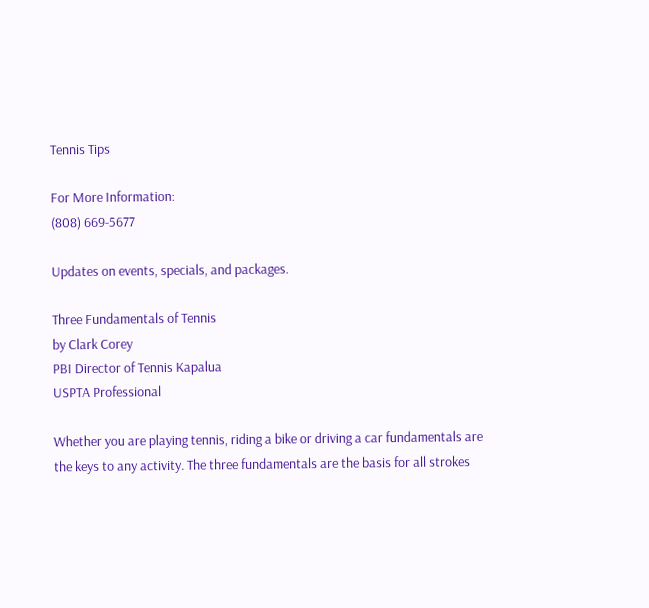Tennis Tips

For More Information:
(808) 669-5677

Updates on events, specials, and packages.

Three Fundamentals of Tennis
by Clark Corey
PBI Director of Tennis Kapalua
USPTA Professional

Whether you are playing tennis, riding a bike or driving a car fundamentals are the keys to any activity. The three fundamentals are the basis for all strokes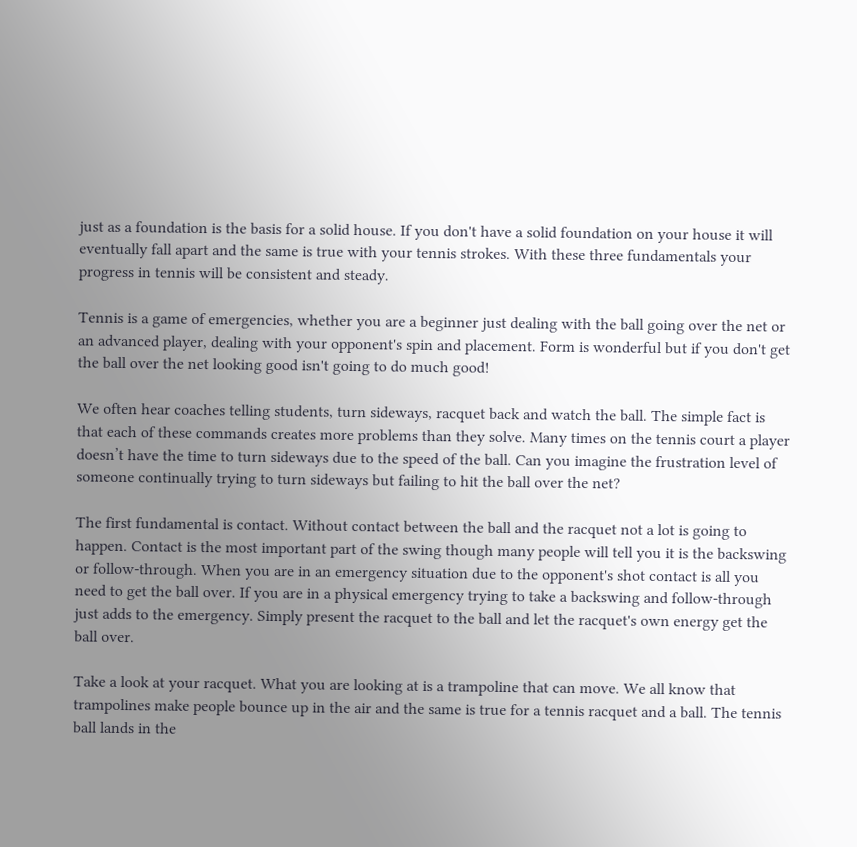just as a foundation is the basis for a solid house. If you don't have a solid foundation on your house it will eventually fall apart and the same is true with your tennis strokes. With these three fundamentals your progress in tennis will be consistent and steady.

Tennis is a game of emergencies, whether you are a beginner just dealing with the ball going over the net or an advanced player, dealing with your opponent's spin and placement. Form is wonderful but if you don't get the ball over the net looking good isn't going to do much good!

We often hear coaches telling students, turn sideways, racquet back and watch the ball. The simple fact is that each of these commands creates more problems than they solve. Many times on the tennis court a player doesn’t have the time to turn sideways due to the speed of the ball. Can you imagine the frustration level of someone continually trying to turn sideways but failing to hit the ball over the net?

The first fundamental is contact. Without contact between the ball and the racquet not a lot is going to happen. Contact is the most important part of the swing though many people will tell you it is the backswing or follow-through. When you are in an emergency situation due to the opponent's shot contact is all you need to get the ball over. If you are in a physical emergency trying to take a backswing and follow-through just adds to the emergency. Simply present the racquet to the ball and let the racquet's own energy get the ball over.

Take a look at your racquet. What you are looking at is a trampoline that can move. We all know that trampolines make people bounce up in the air and the same is true for a tennis racquet and a ball. The tennis ball lands in the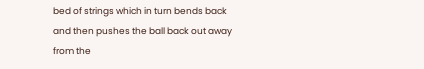bed of strings which in turn bends back and then pushes the ball back out away from the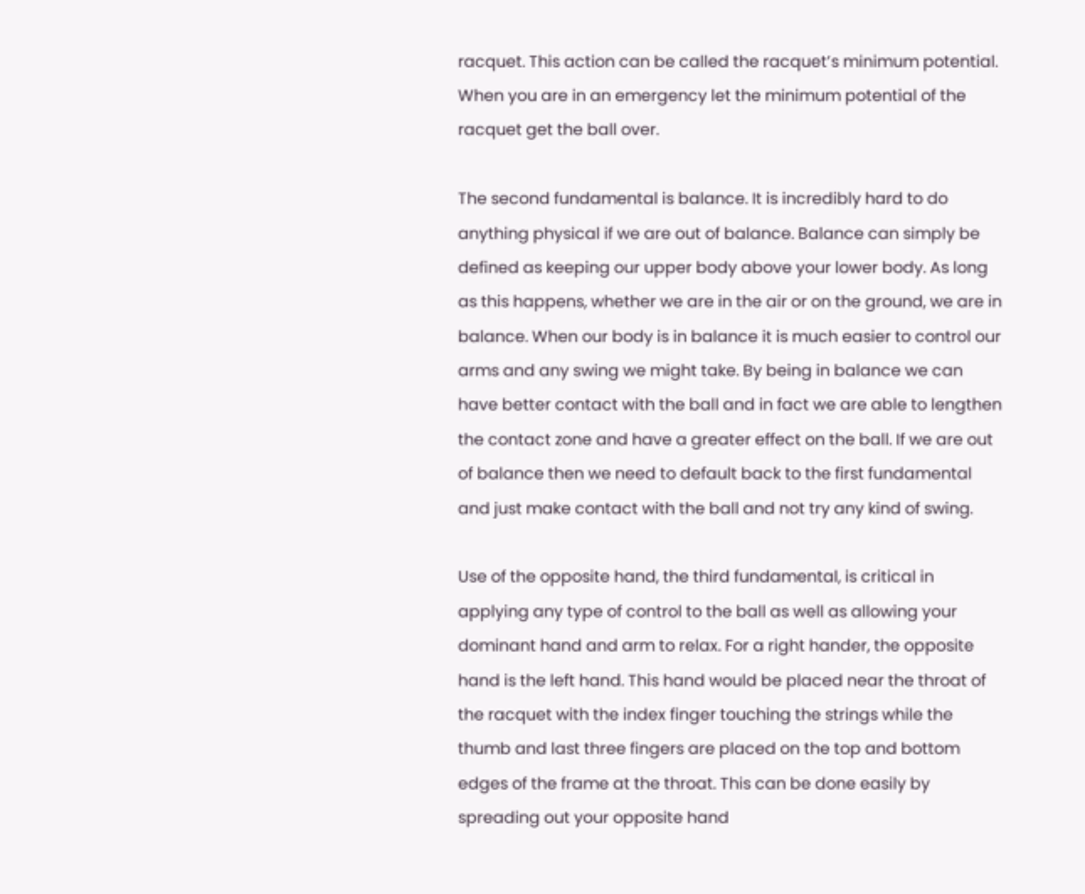racquet. This action can be called the racquet’s minimum potential. When you are in an emergency let the minimum potential of the racquet get the ball over.

The second fundamental is balance. It is incredibly hard to do anything physical if we are out of balance. Balance can simply be defined as keeping our upper body above your lower body. As long as this happens, whether we are in the air or on the ground, we are in balance. When our body is in balance it is much easier to control our arms and any swing we might take. By being in balance we can have better contact with the ball and in fact we are able to lengthen the contact zone and have a greater effect on the ball. If we are out of balance then we need to default back to the first fundamental and just make contact with the ball and not try any kind of swing.

Use of the opposite hand, the third fundamental, is critical in applying any type of control to the ball as well as allowing your dominant hand and arm to relax. For a right hander, the opposite hand is the left hand. This hand would be placed near the throat of the racquet with the index finger touching the strings while the thumb and last three fingers are placed on the top and bottom edges of the frame at the throat. This can be done easily by spreading out your opposite hand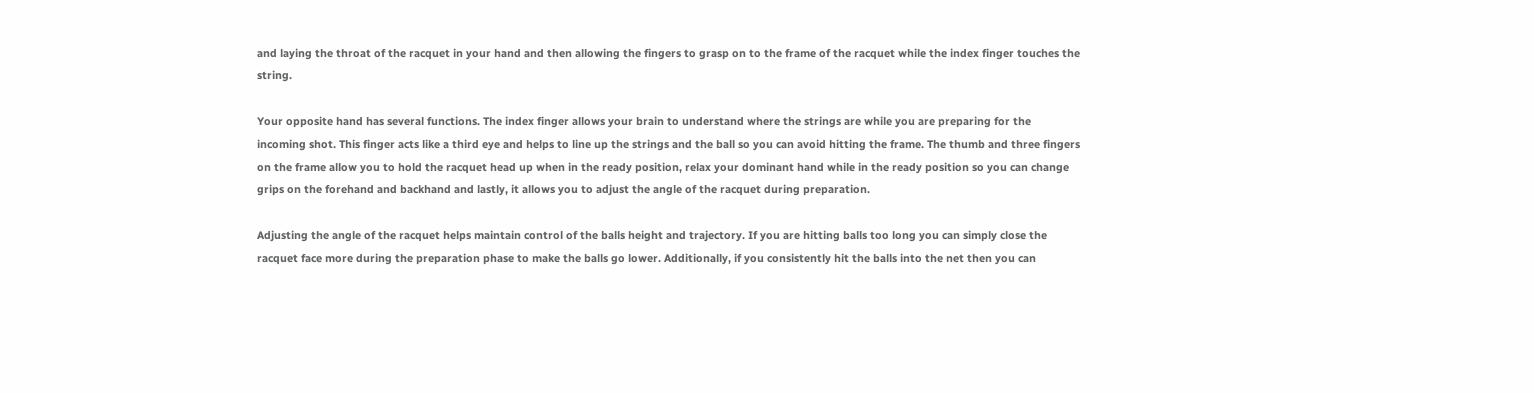and laying the throat of the racquet in your hand and then allowing the fingers to grasp on to the frame of the racquet while the index finger touches the string.

Your opposite hand has several functions. The index finger allows your brain to understand where the strings are while you are preparing for the incoming shot. This finger acts like a third eye and helps to line up the strings and the ball so you can avoid hitting the frame. The thumb and three fingers on the frame allow you to hold the racquet head up when in the ready position, relax your dominant hand while in the ready position so you can change grips on the forehand and backhand and lastly, it allows you to adjust the angle of the racquet during preparation.

Adjusting the angle of the racquet helps maintain control of the balls height and trajectory. If you are hitting balls too long you can simply close the racquet face more during the preparation phase to make the balls go lower. Additionally, if you consistently hit the balls into the net then you can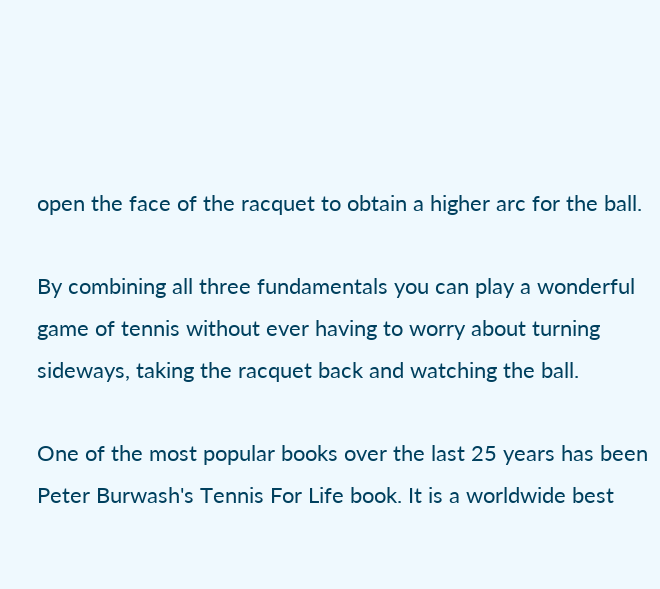open the face of the racquet to obtain a higher arc for the ball.

By combining all three fundamentals you can play a wonderful game of tennis without ever having to worry about turning sideways, taking the racquet back and watching the ball.

One of the most popular books over the last 25 years has been Peter Burwash's Tennis For Life book. It is a worldwide best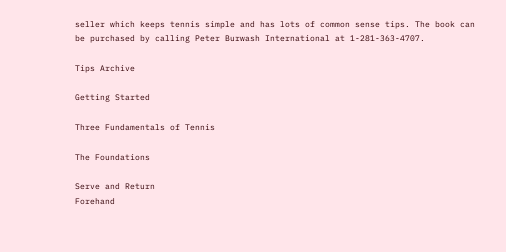seller which keeps tennis simple and has lots of common sense tips. The book can be purchased by calling Peter Burwash International at 1-281-363-4707.

Tips Archive

Getting Started

Three Fundamentals of Tennis

The Foundations

Serve and Return
Forehand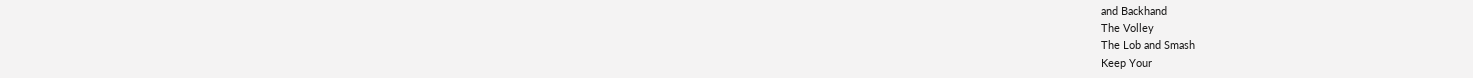and Backhand
The Volley
The Lob and Smash
Keep Your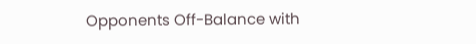Opponents Off-Balance with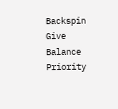Backspin
Give Balance Priority